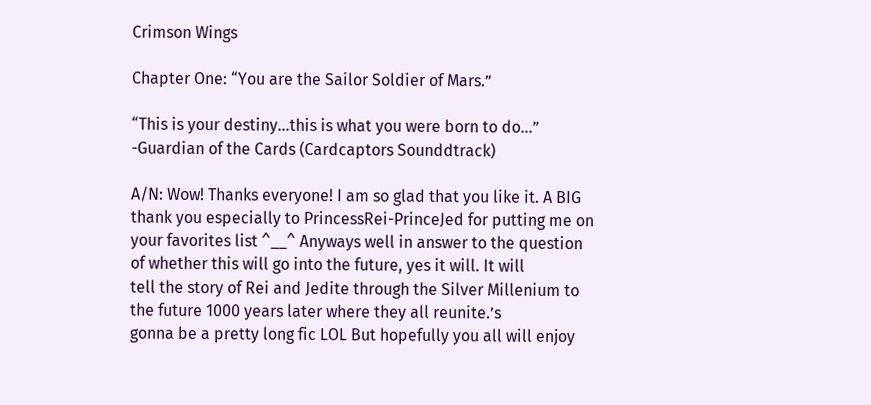Crimson Wings

Chapter One: “You are the Sailor Soldier of Mars.”

“This is your destiny...this is what you were born to do...”
-Guardian of the Cards (Cardcaptors Sounddtrack)

A/N: Wow! Thanks everyone! I am so glad that you like it. A BIG
thank you especially to PrincessRei-PrinceJed for putting me on
your favorites list ^__^ Anyways well in answer to the question
of whether this will go into the future, yes it will. It will
tell the story of Rei and Jedite through the Silver Millenium to
the future 1000 years later where they all reunite.’s
gonna be a pretty long fic LOL But hopefully you all will enjoy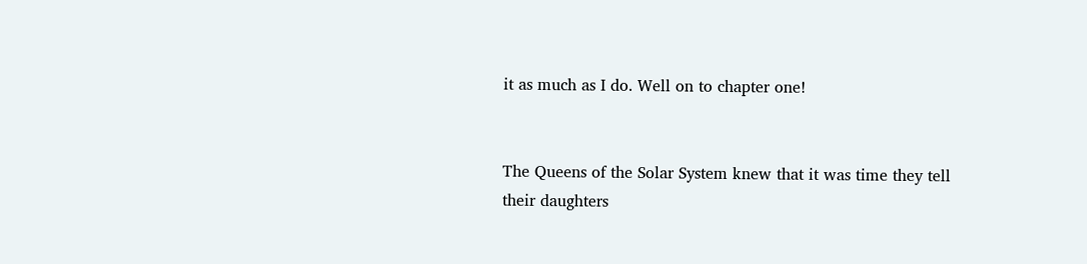it as much as I do. Well on to chapter one!


The Queens of the Solar System knew that it was time they tell
their daughters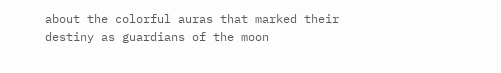about the colorful auras that marked their
destiny as guardians of the moon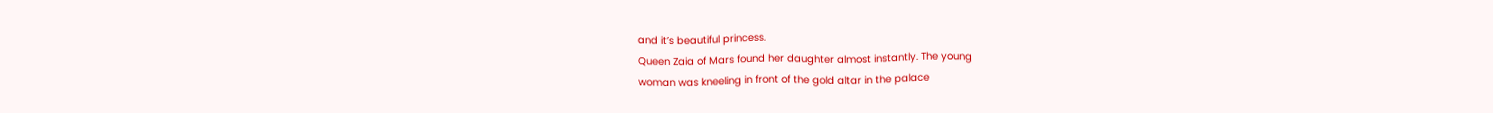and it’s beautiful princess.
Queen Zaia of Mars found her daughter almost instantly. The young
woman was kneeling in front of the gold altar in the palace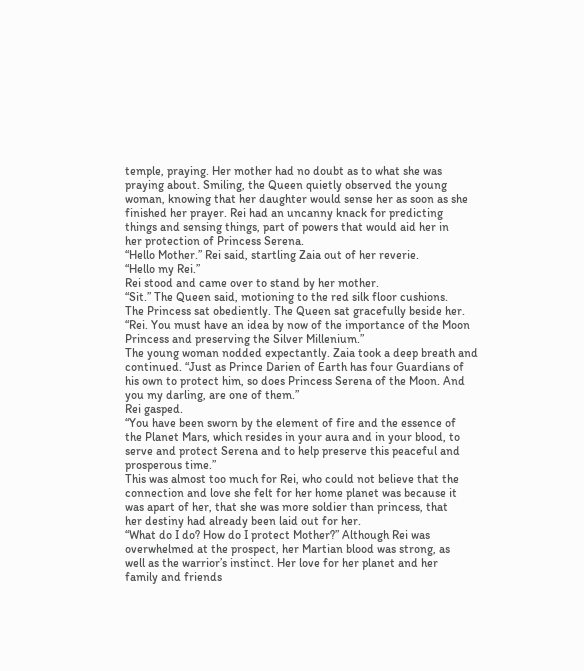temple, praying. Her mother had no doubt as to what she was
praying about. Smiling, the Queen quietly observed the young
woman, knowing that her daughter would sense her as soon as she
finished her prayer. Rei had an uncanny knack for predicting
things and sensing things, part of powers that would aid her in
her protection of Princess Serena.
“Hello Mother.” Rei said, startling Zaia out of her reverie.
“Hello my Rei.”
Rei stood and came over to stand by her mother.
“Sit.” The Queen said, motioning to the red silk floor cushions.
The Princess sat obediently. The Queen sat gracefully beside her.
“Rei. You must have an idea by now of the importance of the Moon
Princess and preserving the Silver Millenium.”
The young woman nodded expectantly. Zaia took a deep breath and
continued. “Just as Prince Darien of Earth has four Guardians of
his own to protect him, so does Princess Serena of the Moon. And
you my darling, are one of them.”
Rei gasped.
“You have been sworn by the element of fire and the essence of
the Planet Mars, which resides in your aura and in your blood, to
serve and protect Serena and to help preserve this peaceful and
prosperous time.”
This was almost too much for Rei, who could not believe that the
connection and love she felt for her home planet was because it
was apart of her, that she was more soldier than princess, that
her destiny had already been laid out for her.
“What do I do? How do I protect Mother?” Although Rei was
overwhelmed at the prospect, her Martian blood was strong, as
well as the warrior’s instinct. Her love for her planet and her
family and friends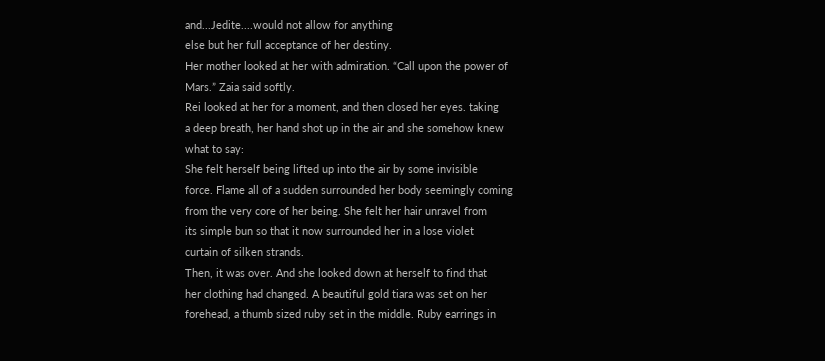and...Jedite....would not allow for anything
else but her full acceptance of her destiny.
Her mother looked at her with admiration. “Call upon the power of
Mars.” Zaia said softly.
Rei looked at her for a moment, and then closed her eyes. taking
a deep breath, her hand shot up in the air and she somehow knew
what to say:
She felt herself being lifted up into the air by some invisible
force. Flame all of a sudden surrounded her body seemingly coming
from the very core of her being. She felt her hair unravel from
its simple bun so that it now surrounded her in a lose violet
curtain of silken strands.
Then, it was over. And she looked down at herself to find that
her clothing had changed. A beautiful gold tiara was set on her
forehead, a thumb sized ruby set in the middle. Ruby earrings in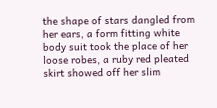the shape of stars dangled from her ears, a form fitting white
body suit took the place of her loose robes, a ruby red pleated
skirt showed off her slim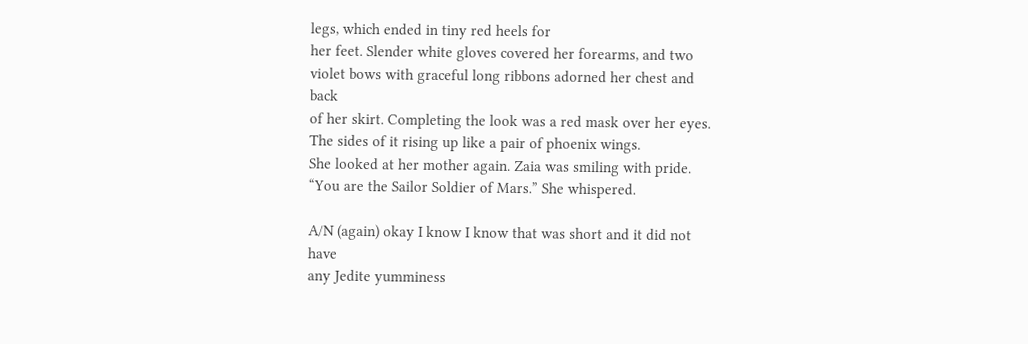legs, which ended in tiny red heels for
her feet. Slender white gloves covered her forearms, and two
violet bows with graceful long ribbons adorned her chest and back
of her skirt. Completing the look was a red mask over her eyes.
The sides of it rising up like a pair of phoenix wings.
She looked at her mother again. Zaia was smiling with pride.
“You are the Sailor Soldier of Mars.” She whispered.

A/N (again) okay I know I know that was short and it did not have
any Jedite yumminess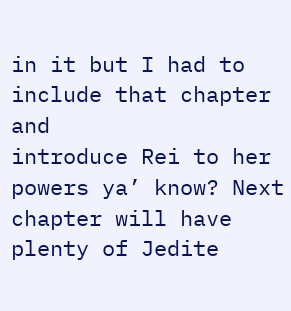in it but I had to include that chapter and
introduce Rei to her powers ya’ know? Next chapter will have
plenty of Jedite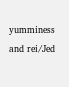yumminess and rei/Jed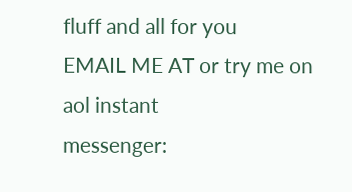fluff and all for you
EMAIL ME AT or try me on aol instant
messenger: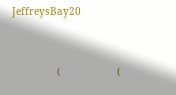JeffreysBay20


               (                   (